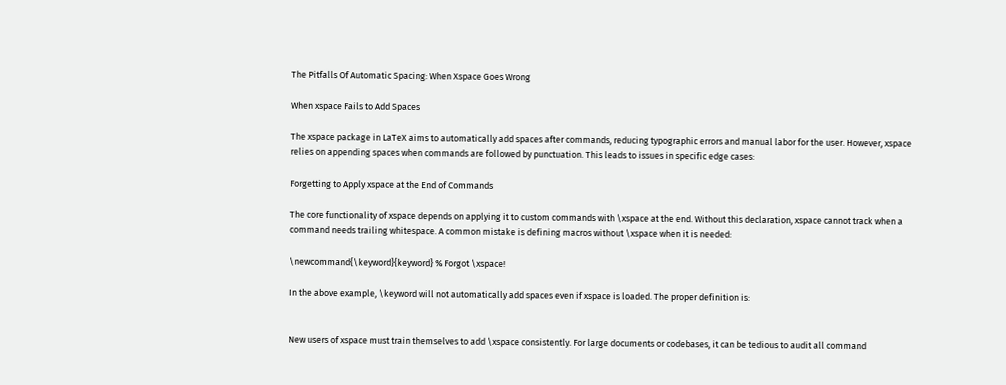The Pitfalls Of Automatic Spacing: When Xspace Goes Wrong

When xspace Fails to Add Spaces

The xspace package in LaTeX aims to automatically add spaces after commands, reducing typographic errors and manual labor for the user. However, xspace relies on appending spaces when commands are followed by punctuation. This leads to issues in specific edge cases:

Forgetting to Apply xspace at the End of Commands

The core functionality of xspace depends on applying it to custom commands with \xspace at the end. Without this declaration, xspace cannot track when a command needs trailing whitespace. A common mistake is defining macros without \xspace when it is needed:

\newcommand{\keyword}{keyword} % Forgot \xspace!

In the above example, \keyword will not automatically add spaces even if xspace is loaded. The proper definition is:


New users of xspace must train themselves to add \xspace consistently. For large documents or codebases, it can be tedious to audit all command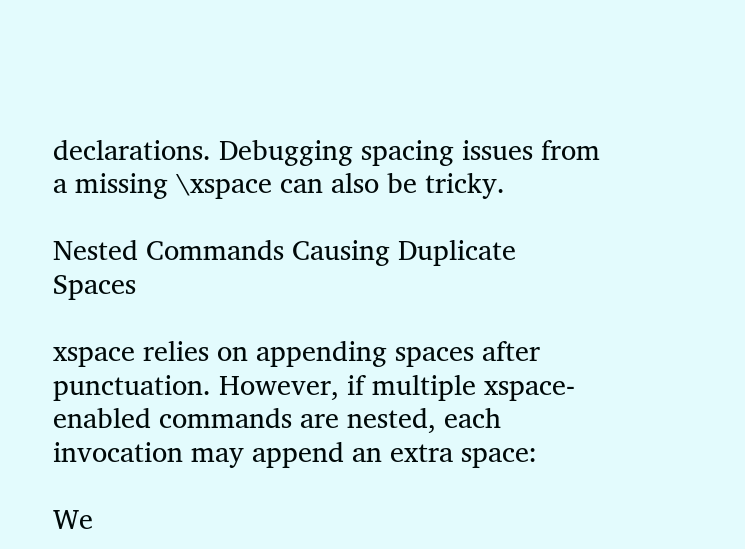declarations. Debugging spacing issues from a missing \xspace can also be tricky.

Nested Commands Causing Duplicate Spaces

xspace relies on appending spaces after punctuation. However, if multiple xspace-enabled commands are nested, each invocation may append an extra space:

We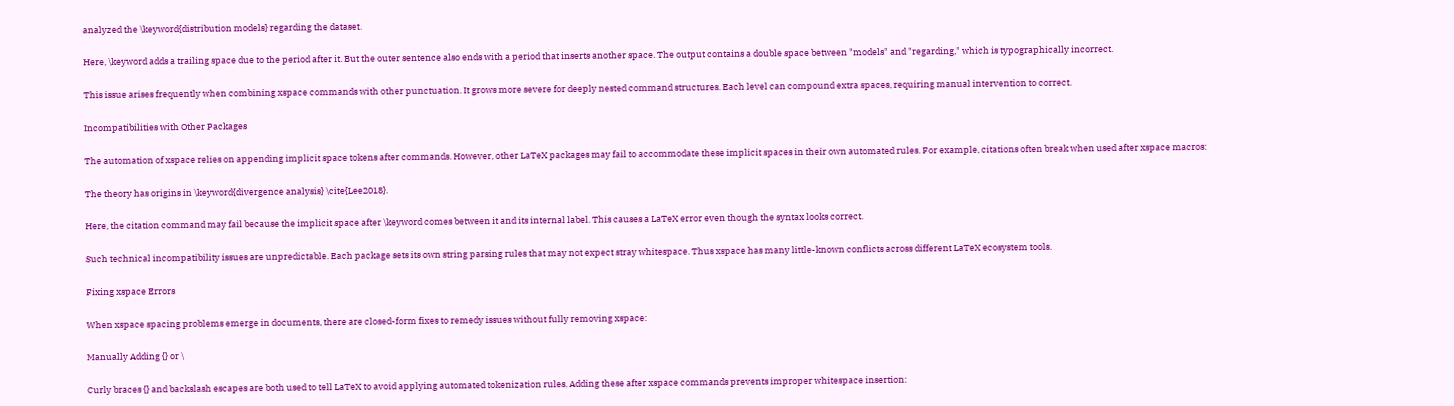analyzed the \keyword{distribution models} regarding the dataset.

Here, \keyword adds a trailing space due to the period after it. But the outer sentence also ends with a period that inserts another space. The output contains a double space between "models" and "regarding," which is typographically incorrect.

This issue arises frequently when combining xspace commands with other punctuation. It grows more severe for deeply nested command structures. Each level can compound extra spaces, requiring manual intervention to correct.

Incompatibilities with Other Packages

The automation of xspace relies on appending implicit space tokens after commands. However, other LaTeX packages may fail to accommodate these implicit spaces in their own automated rules. For example, citations often break when used after xspace macros:

The theory has origins in \keyword{divergence analysis} \cite{Lee2018}.

Here, the citation command may fail because the implicit space after \keyword comes between it and its internal label. This causes a LaTeX error even though the syntax looks correct.

Such technical incompatibility issues are unpredictable. Each package sets its own string parsing rules that may not expect stray whitespace. Thus xspace has many little-known conflicts across different LaTeX ecosystem tools.

Fixing xspace Errors

When xspace spacing problems emerge in documents, there are closed-form fixes to remedy issues without fully removing xspace:

Manually Adding {} or \

Curly braces {} and backslash escapes are both used to tell LaTeX to avoid applying automated tokenization rules. Adding these after xspace commands prevents improper whitespace insertion: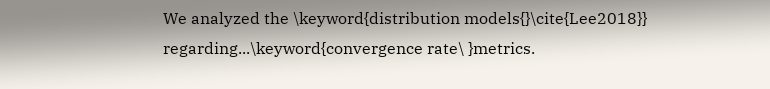We analyzed the \keyword{distribution models{}\cite{Lee2018}} regarding...\keyword{convergence rate\ }metrics.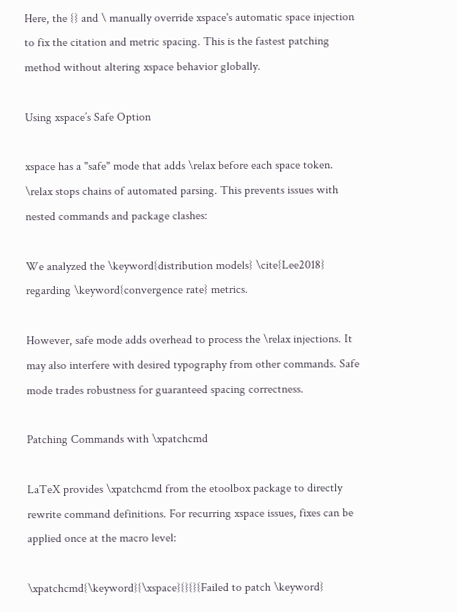Here, the {} and \ manually override xspace's automatic space injection to fix the citation and metric spacing. This is the fastest patching method without altering xspace behavior globally.

Using xspace’s Safe Option

xspace has a "safe" mode that adds \relax before each space token. \relax stops chains of automated parsing. This prevents issues with nested commands and package clashes:

We analyzed the \keyword{distribution models} \cite{Lee2018} regarding \keyword{convergence rate} metrics.

However, safe mode adds overhead to process the \relax injections. It may also interfere with desired typography from other commands. Safe mode trades robustness for guaranteed spacing correctness.

Patching Commands with \xpatchcmd

LaTeX provides \xpatchcmd from the etoolbox package to directly rewrite command definitions. For recurring xspace issues, fixes can be applied once at the macro level:

\xpatchcmd{\keyword}{\xspace}{}{}{Failed to patch \keyword}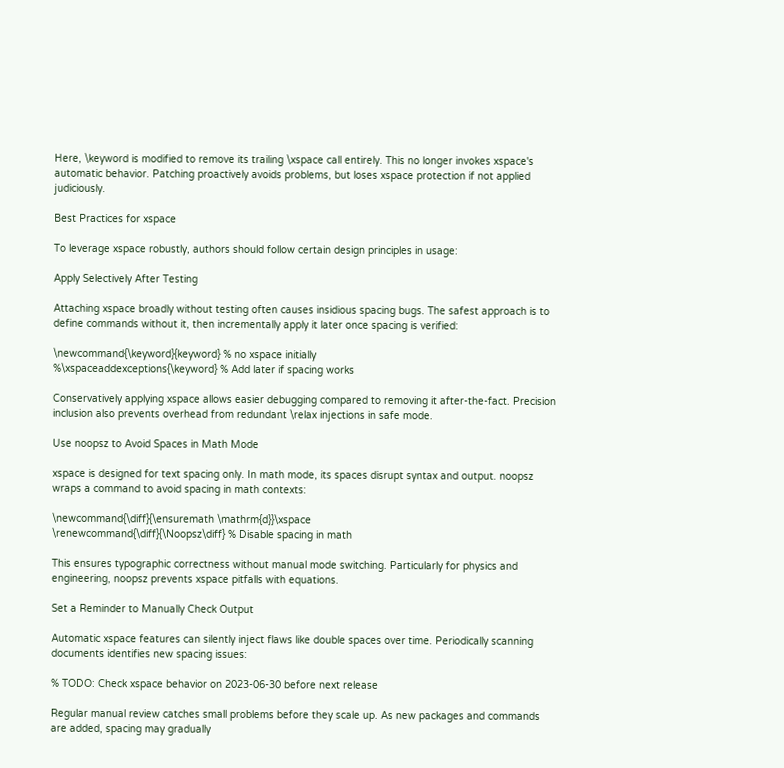Here, \keyword is modified to remove its trailing \xspace call entirely. This no longer invokes xspace's automatic behavior. Patching proactively avoids problems, but loses xspace protection if not applied judiciously.

Best Practices for xspace

To leverage xspace robustly, authors should follow certain design principles in usage:

Apply Selectively After Testing

Attaching xspace broadly without testing often causes insidious spacing bugs. The safest approach is to define commands without it, then incrementally apply it later once spacing is verified:

\newcommand{\keyword}{keyword} % no xspace initially
%\xspaceaddexceptions{\keyword} % Add later if spacing works

Conservatively applying xspace allows easier debugging compared to removing it after-the-fact. Precision inclusion also prevents overhead from redundant \relax injections in safe mode.

Use noopsz to Avoid Spaces in Math Mode

xspace is designed for text spacing only. In math mode, its spaces disrupt syntax and output. noopsz wraps a command to avoid spacing in math contexts:

\newcommand{\diff}{\ensuremath \mathrm{d}}\xspace
\renewcommand{\diff}{\Noopsz\diff} % Disable spacing in math

This ensures typographic correctness without manual mode switching. Particularly for physics and engineering, noopsz prevents xspace pitfalls with equations.

Set a Reminder to Manually Check Output

Automatic xspace features can silently inject flaws like double spaces over time. Periodically scanning documents identifies new spacing issues:

% TODO: Check xspace behavior on 2023-06-30 before next release

Regular manual review catches small problems before they scale up. As new packages and commands are added, spacing may gradually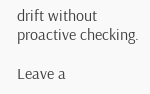drift without proactive checking.

Leave a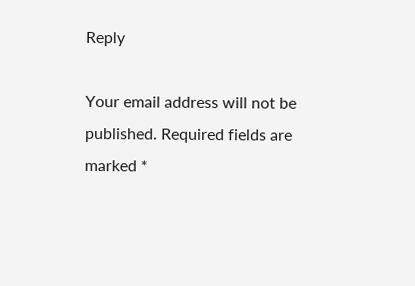Reply

Your email address will not be published. Required fields are marked *